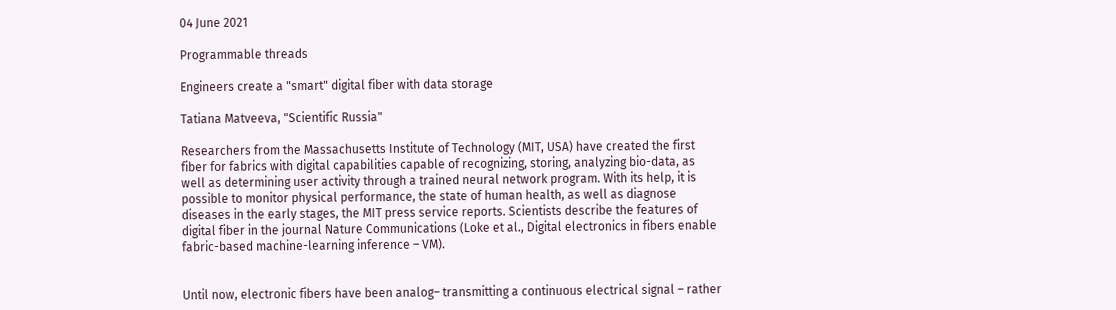04 June 2021

Programmable threads

Engineers create a "smart" digital fiber with data storage

Tatiana Matveeva, "Scientific Russia"

Researchers from the Massachusetts Institute of Technology (MIT, USA) have created the first fiber for fabrics with digital capabilities capable of recognizing, storing, analyzing bio-data, as well as determining user activity through a trained neural network program. With its help, it is possible to monitor physical performance, the state of human health, as well as diagnose diseases in the early stages, the MIT press service reports. Scientists describe the features of digital fiber in the journal Nature Communications (Loke et al., Digital electronics in fibers enable fabric-based machine-learning inference – VM).


Until now, electronic fibers have been analog– transmitting a continuous electrical signal – rather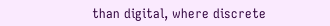than digital, where discrete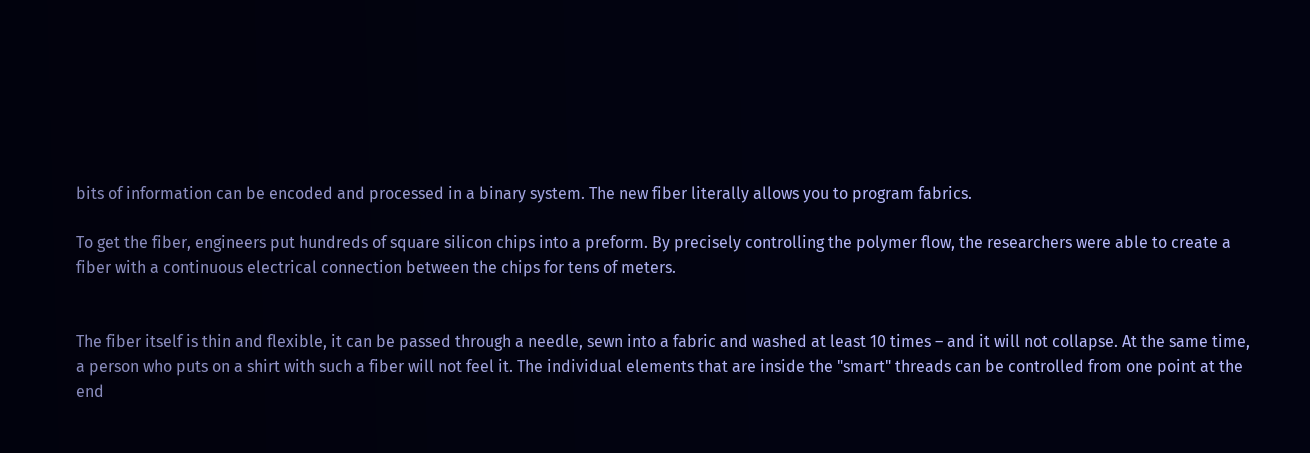bits of information can be encoded and processed in a binary system. The new fiber literally allows you to program fabrics.

To get the fiber, engineers put hundreds of square silicon chips into a preform. By precisely controlling the polymer flow, the researchers were able to create a fiber with a continuous electrical connection between the chips for tens of meters.


The fiber itself is thin and flexible, it can be passed through a needle, sewn into a fabric and washed at least 10 times – and it will not collapse. At the same time, a person who puts on a shirt with such a fiber will not feel it. The individual elements that are inside the "smart" threads can be controlled from one point at the end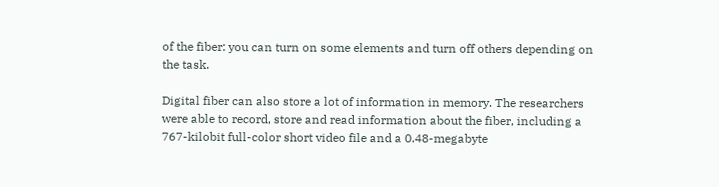of the fiber: you can turn on some elements and turn off others depending on the task.

Digital fiber can also store a lot of information in memory. The researchers were able to record, store and read information about the fiber, including a 767-kilobit full-color short video file and a 0.48-megabyte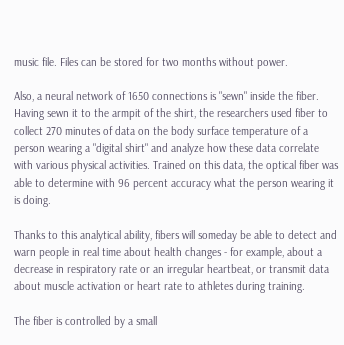music file. Files can be stored for two months without power.

Also, a neural network of 1650 connections is "sewn" inside the fiber. Having sewn it to the armpit of the shirt, the researchers used fiber to collect 270 minutes of data on the body surface temperature of a person wearing a "digital shirt" and analyze how these data correlate with various physical activities. Trained on this data, the optical fiber was able to determine with 96 percent accuracy what the person wearing it is doing.

Thanks to this analytical ability, fibers will someday be able to detect and warn people in real time about health changes - for example, about a decrease in respiratory rate or an irregular heartbeat, or transmit data about muscle activation or heart rate to athletes during training.

The fiber is controlled by a small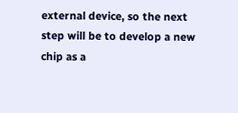external device, so the next step will be to develop a new chip as a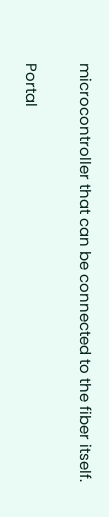microcontroller that can be connected to the fiber itself.

Portal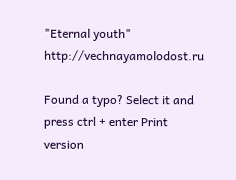"Eternal youth" http://vechnayamolodost.ru

Found a typo? Select it and press ctrl + enter Print version